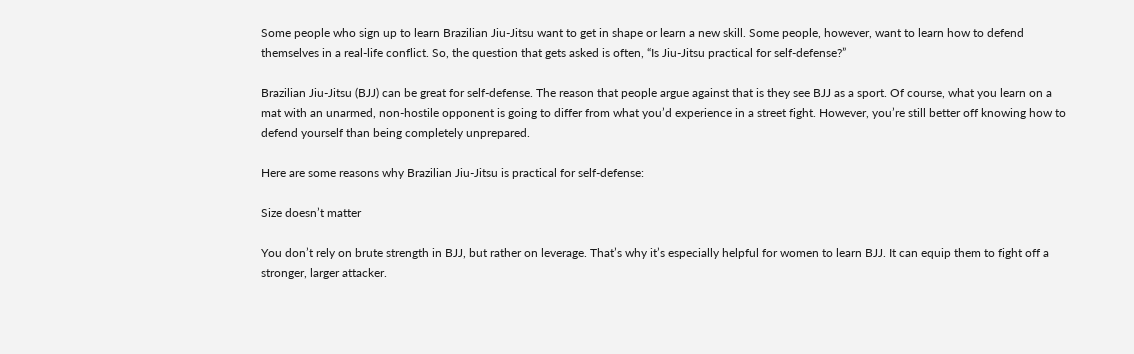Some people who sign up to learn Brazilian Jiu-Jitsu want to get in shape or learn a new skill. Some people, however, want to learn how to defend themselves in a real-life conflict. So, the question that gets asked is often, “Is Jiu-Jitsu practical for self-defense?”

Brazilian Jiu-Jitsu (BJJ) can be great for self-defense. The reason that people argue against that is they see BJJ as a sport. Of course, what you learn on a mat with an unarmed, non-hostile opponent is going to differ from what you’d experience in a street fight. However, you’re still better off knowing how to defend yourself than being completely unprepared.

Here are some reasons why Brazilian Jiu-Jitsu is practical for self-defense:

Size doesn’t matter

You don’t rely on brute strength in BJJ, but rather on leverage. That’s why it’s especially helpful for women to learn BJJ. It can equip them to fight off a stronger, larger attacker.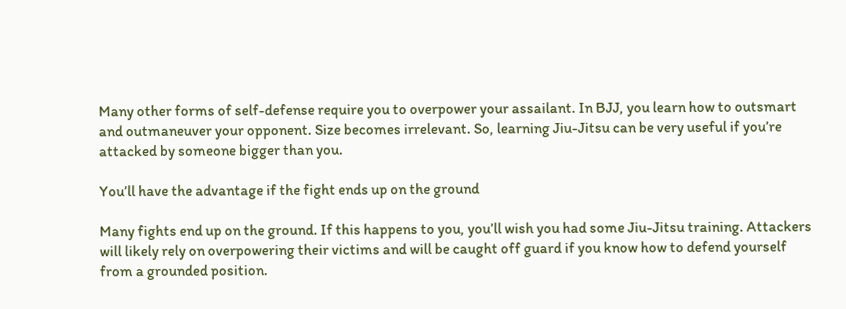Many other forms of self-defense require you to overpower your assailant. In BJJ, you learn how to outsmart and outmaneuver your opponent. Size becomes irrelevant. So, learning Jiu-Jitsu can be very useful if you’re attacked by someone bigger than you.

You’ll have the advantage if the fight ends up on the ground

Many fights end up on the ground. If this happens to you, you’ll wish you had some Jiu-Jitsu training. Attackers will likely rely on overpowering their victims and will be caught off guard if you know how to defend yourself from a grounded position.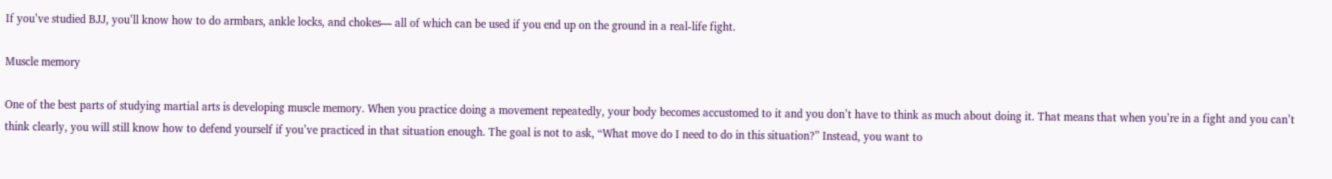If you’ve studied BJJ, you’ll know how to do armbars, ankle locks, and chokes— all of which can be used if you end up on the ground in a real-life fight.

Muscle memory

One of the best parts of studying martial arts is developing muscle memory. When you practice doing a movement repeatedly, your body becomes accustomed to it and you don’t have to think as much about doing it. That means that when you’re in a fight and you can’t think clearly, you will still know how to defend yourself if you’ve practiced in that situation enough. The goal is not to ask, “What move do I need to do in this situation?” Instead, you want to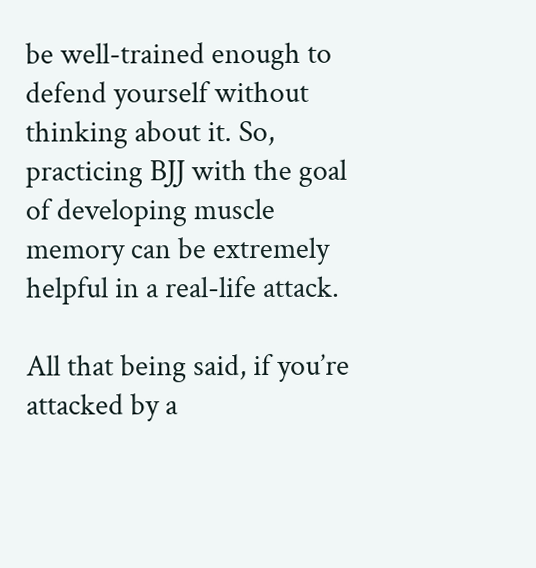be well-trained enough to defend yourself without thinking about it. So, practicing BJJ with the goal of developing muscle memory can be extremely helpful in a real-life attack.

All that being said, if you’re attacked by a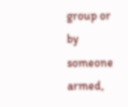group or by someone armed,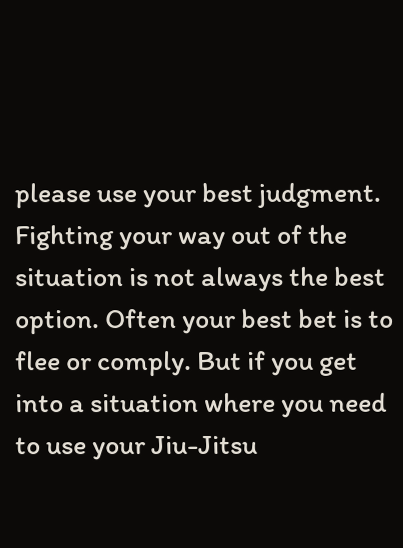please use your best judgment. Fighting your way out of the situation is not always the best option. Often your best bet is to flee or comply. But if you get into a situation where you need to use your Jiu-Jitsu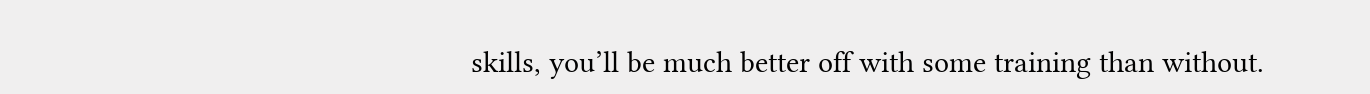skills, you’ll be much better off with some training than without.